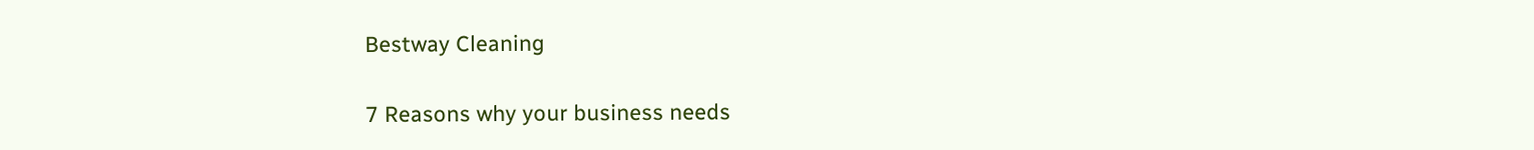Bestway Cleaning

7 Reasons why your business needs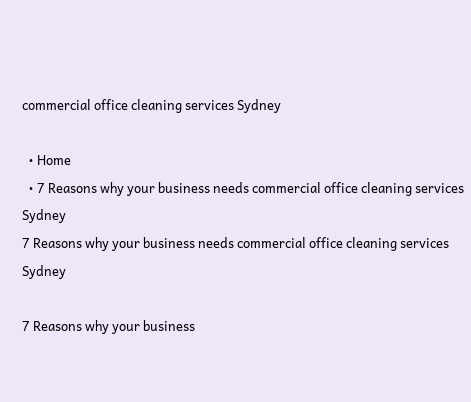commercial office cleaning services Sydney

  • Home
  • 7 Reasons why your business needs commercial office cleaning services Sydney
7 Reasons why your business needs commercial office cleaning services Sydney

7 Reasons why your business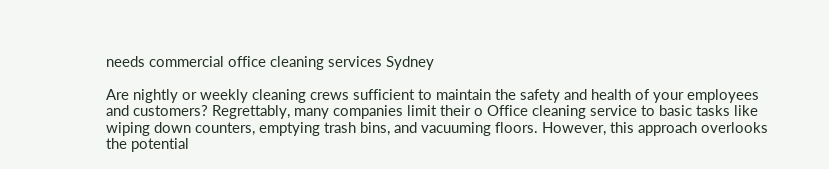needs commercial office cleaning services Sydney

Are nightly or weekly cleaning crews sufficient to maintain the safety and health of your employees and customers? Regrettably, many companies limit their o Office cleaning service to basic tasks like wiping down counters, emptying trash bins, and vacuuming floors. However, this approach overlooks the potential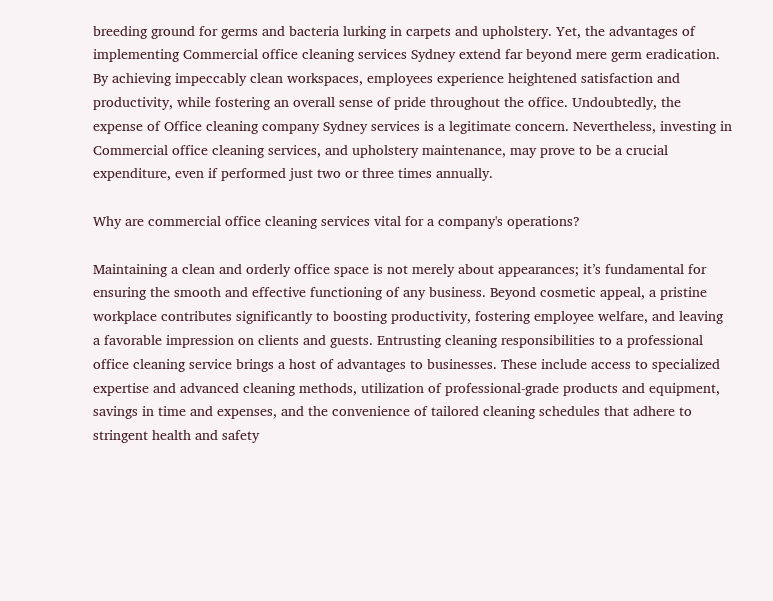breeding ground for germs and bacteria lurking in carpets and upholstery. Yet, the advantages of implementing Commercial office cleaning services Sydney extend far beyond mere germ eradication. By achieving impeccably clean workspaces, employees experience heightened satisfaction and productivity, while fostering an overall sense of pride throughout the office. Undoubtedly, the expense of Office cleaning company Sydney services is a legitimate concern. Nevertheless, investing in Commercial office cleaning services, and upholstery maintenance, may prove to be a crucial expenditure, even if performed just two or three times annually.

Why are commercial office cleaning services vital for a company's operations?

Maintaining a clean and orderly office space is not merely about appearances; it’s fundamental for ensuring the smooth and effective functioning of any business. Beyond cosmetic appeal, a pristine workplace contributes significantly to boosting productivity, fostering employee welfare, and leaving a favorable impression on clients and guests. Entrusting cleaning responsibilities to a professional office cleaning service brings a host of advantages to businesses. These include access to specialized expertise and advanced cleaning methods, utilization of professional-grade products and equipment, savings in time and expenses, and the convenience of tailored cleaning schedules that adhere to stringent health and safety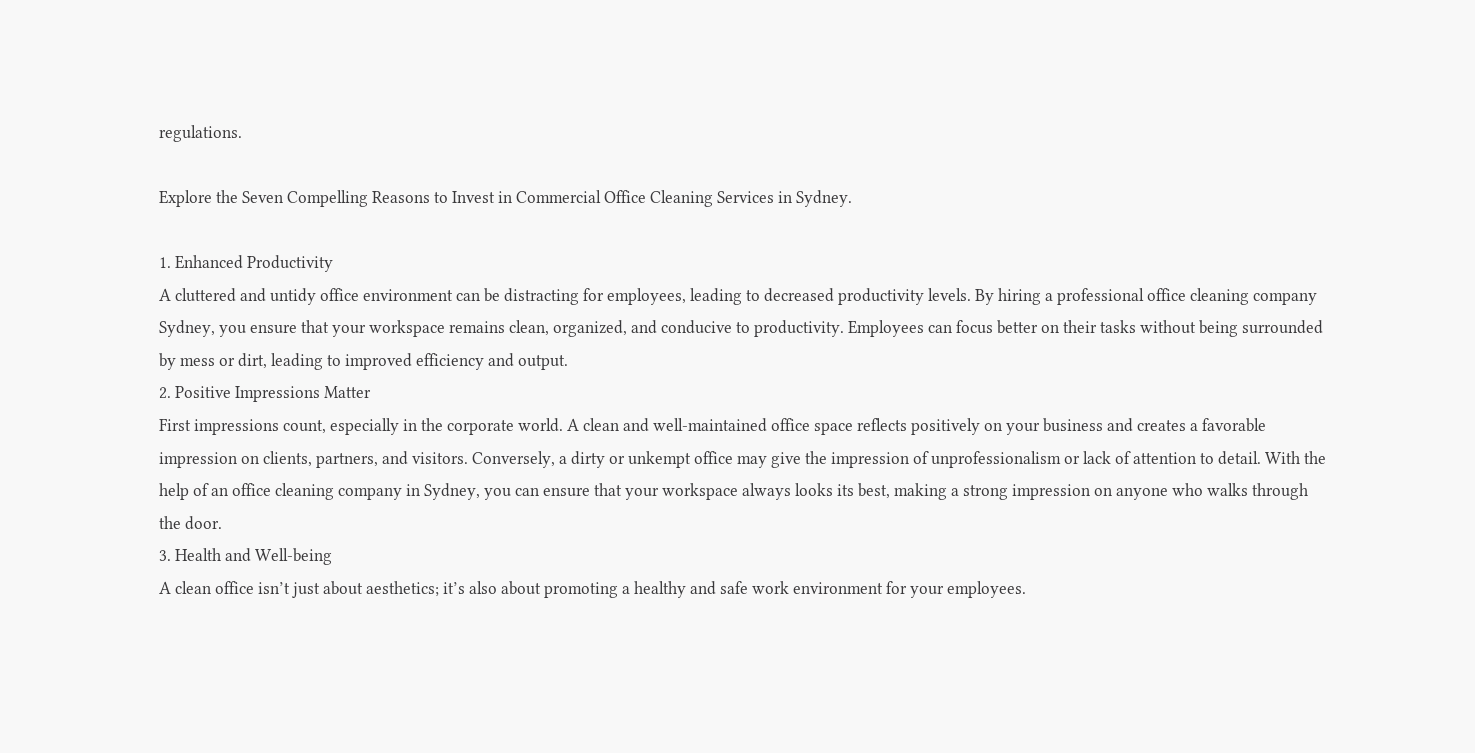regulations.

Explore the Seven Compelling Reasons to Invest in Commercial Office Cleaning Services in Sydney.

1. Enhanced Productivity
A cluttered and untidy office environment can be distracting for employees, leading to decreased productivity levels. By hiring a professional office cleaning company Sydney, you ensure that your workspace remains clean, organized, and conducive to productivity. Employees can focus better on their tasks without being surrounded by mess or dirt, leading to improved efficiency and output.
2. Positive Impressions Matter
First impressions count, especially in the corporate world. A clean and well-maintained office space reflects positively on your business and creates a favorable impression on clients, partners, and visitors. Conversely, a dirty or unkempt office may give the impression of unprofessionalism or lack of attention to detail. With the help of an office cleaning company in Sydney, you can ensure that your workspace always looks its best, making a strong impression on anyone who walks through the door.
3. Health and Well-being
A clean office isn’t just about aesthetics; it’s also about promoting a healthy and safe work environment for your employees.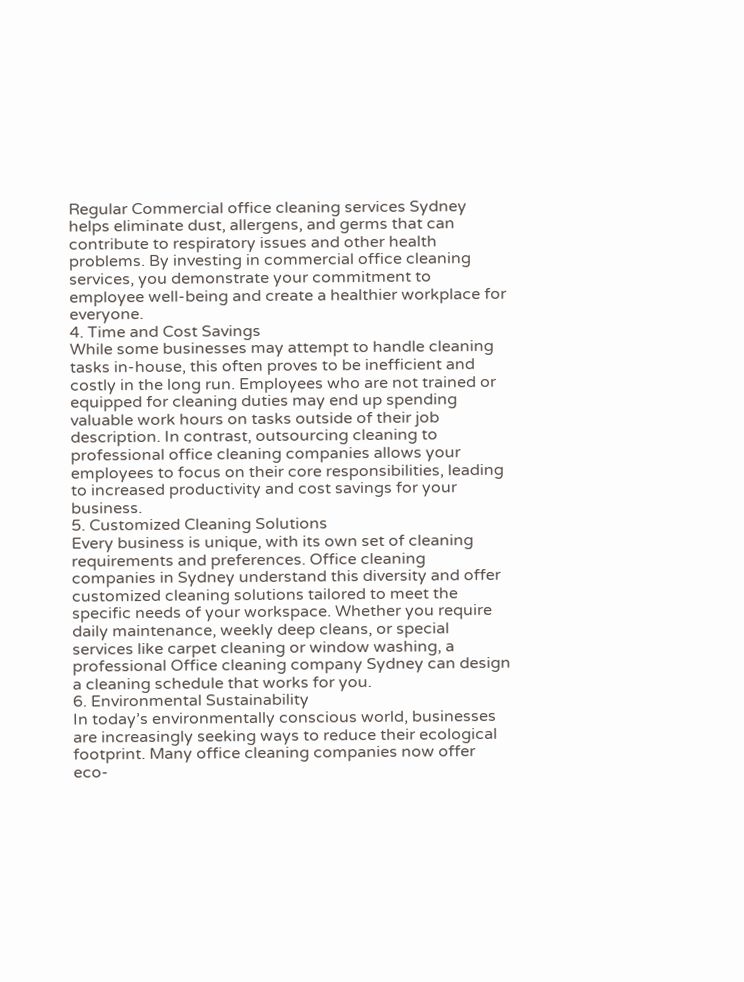Regular Commercial office cleaning services Sydney helps eliminate dust, allergens, and germs that can contribute to respiratory issues and other health problems. By investing in commercial office cleaning services, you demonstrate your commitment to employee well-being and create a healthier workplace for everyone.
4. Time and Cost Savings
While some businesses may attempt to handle cleaning tasks in-house, this often proves to be inefficient and costly in the long run. Employees who are not trained or equipped for cleaning duties may end up spending valuable work hours on tasks outside of their job description. In contrast, outsourcing cleaning to professional office cleaning companies allows your employees to focus on their core responsibilities, leading to increased productivity and cost savings for your business.
5. Customized Cleaning Solutions
Every business is unique, with its own set of cleaning requirements and preferences. Office cleaning companies in Sydney understand this diversity and offer customized cleaning solutions tailored to meet the specific needs of your workspace. Whether you require daily maintenance, weekly deep cleans, or special services like carpet cleaning or window washing, a professional Office cleaning company Sydney can design a cleaning schedule that works for you.
6. Environmental Sustainability
In today’s environmentally conscious world, businesses are increasingly seeking ways to reduce their ecological footprint. Many office cleaning companies now offer eco-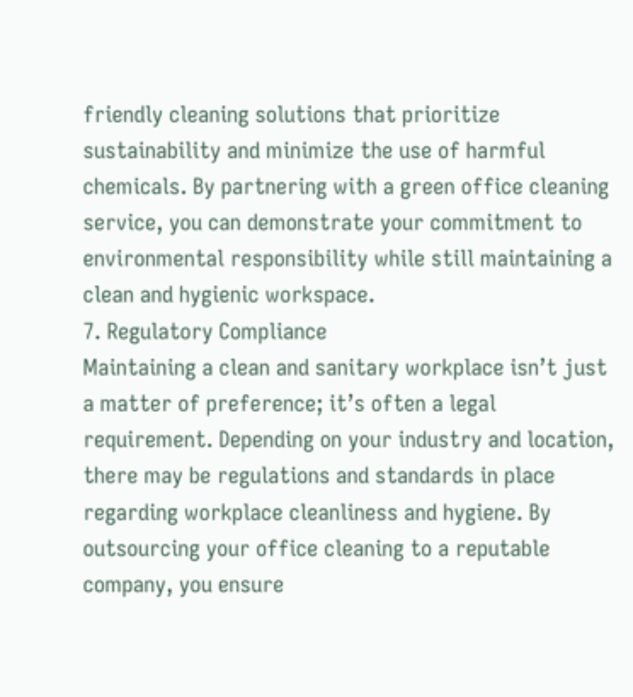friendly cleaning solutions that prioritize sustainability and minimize the use of harmful chemicals. By partnering with a green office cleaning service, you can demonstrate your commitment to environmental responsibility while still maintaining a clean and hygienic workspace.
7. Regulatory Compliance
Maintaining a clean and sanitary workplace isn’t just a matter of preference; it’s often a legal requirement. Depending on your industry and location, there may be regulations and standards in place regarding workplace cleanliness and hygiene. By outsourcing your office cleaning to a reputable company, you ensure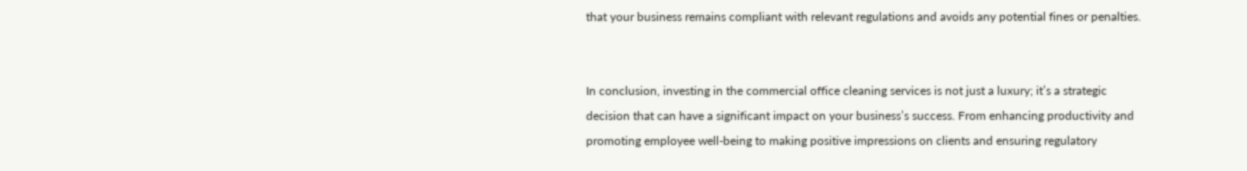that your business remains compliant with relevant regulations and avoids any potential fines or penalties.


In conclusion, investing in the commercial office cleaning services is not just a luxury; it’s a strategic decision that can have a significant impact on your business’s success. From enhancing productivity and promoting employee well-being to making positive impressions on clients and ensuring regulatory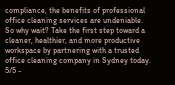compliance, the benefits of professional office cleaning services are undeniable. So why wait? Take the first step toward a cleaner, healthier, and more productive workspace by partnering with a trusted office cleaning company in Sydney today.
5/5 -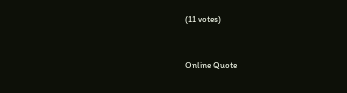(11 votes)


Online Quote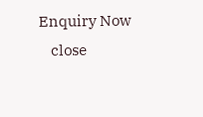Enquiry Now
    close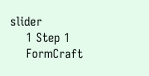slider
    1 Step 1
    FormCraft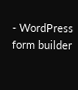- WordPress form builder